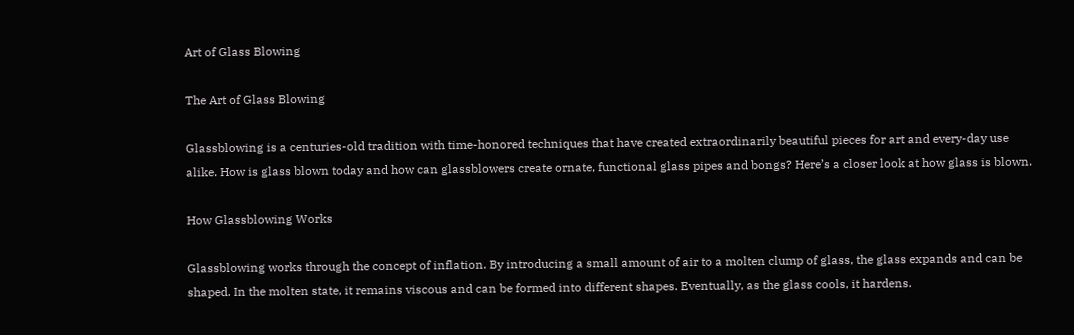Art of Glass Blowing

The Art of Glass Blowing

Glassblowing is a centuries-old tradition with time-honored techniques that have created extraordinarily beautiful pieces for art and every-day use alike. How is glass blown today and how can glassblowers create ornate, functional glass pipes and bongs? Here’s a closer look at how glass is blown.

How Glassblowing Works

Glassblowing works through the concept of inflation. By introducing a small amount of air to a molten clump of glass, the glass expands and can be shaped. In the molten state, it remains viscous and can be formed into different shapes. Eventually, as the glass cools, it hardens.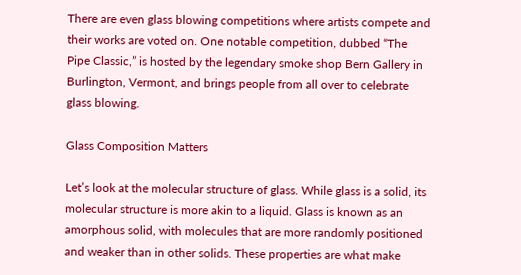There are even glass blowing competitions where artists compete and their works are voted on. One notable competition, dubbed “The Pipe Classic,” is hosted by the legendary smoke shop Bern Gallery in Burlington, Vermont, and brings people from all over to celebrate glass blowing.

Glass Composition Matters

Let’s look at the molecular structure of glass. While glass is a solid, its molecular structure is more akin to a liquid. Glass is known as an amorphous solid, with molecules that are more randomly positioned and weaker than in other solids. These properties are what make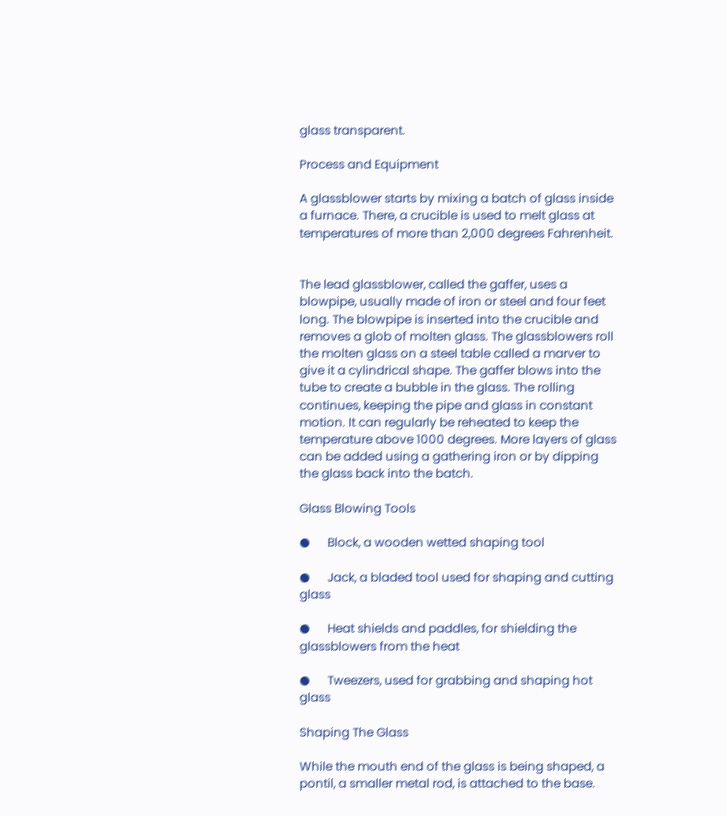glass transparent.

Process and Equipment

A glassblower starts by mixing a batch of glass inside a furnace. There, a crucible is used to melt glass at temperatures of more than 2,000 degrees Fahrenheit.


The lead glassblower, called the gaffer, uses a blowpipe, usually made of iron or steel and four feet long. The blowpipe is inserted into the crucible and removes a glob of molten glass. The glassblowers roll the molten glass on a steel table called a marver to give it a cylindrical shape. The gaffer blows into the tube to create a bubble in the glass. The rolling continues, keeping the pipe and glass in constant motion. It can regularly be reheated to keep the temperature above 1000 degrees. More layers of glass can be added using a gathering iron or by dipping the glass back into the batch.

Glass Blowing Tools

●      Block, a wooden wetted shaping tool

●      Jack, a bladed tool used for shaping and cutting glass

●      Heat shields and paddles, for shielding the glassblowers from the heat

●      Tweezers, used for grabbing and shaping hot glass

Shaping The Glass

While the mouth end of the glass is being shaped, a pontil, a smaller metal rod, is attached to the base.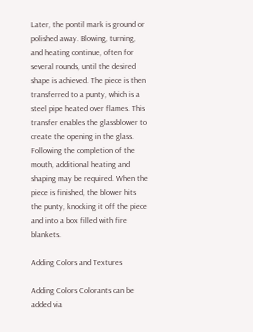Later, the pontil mark is ground or polished away. Blowing, turning, and heating continue, often for several rounds, until the desired shape is achieved. The piece is then transferred to a punty, which is a steel pipe heated over flames. This transfer enables the glassblower to create the opening in the glass. Following the completion of the mouth, additional heating and shaping may be required. When the piece is finished, the blower hits the punty, knocking it off the piece and into a box filled with fire blankets.

Adding Colors and Textures

Adding Colors Colorants can be added via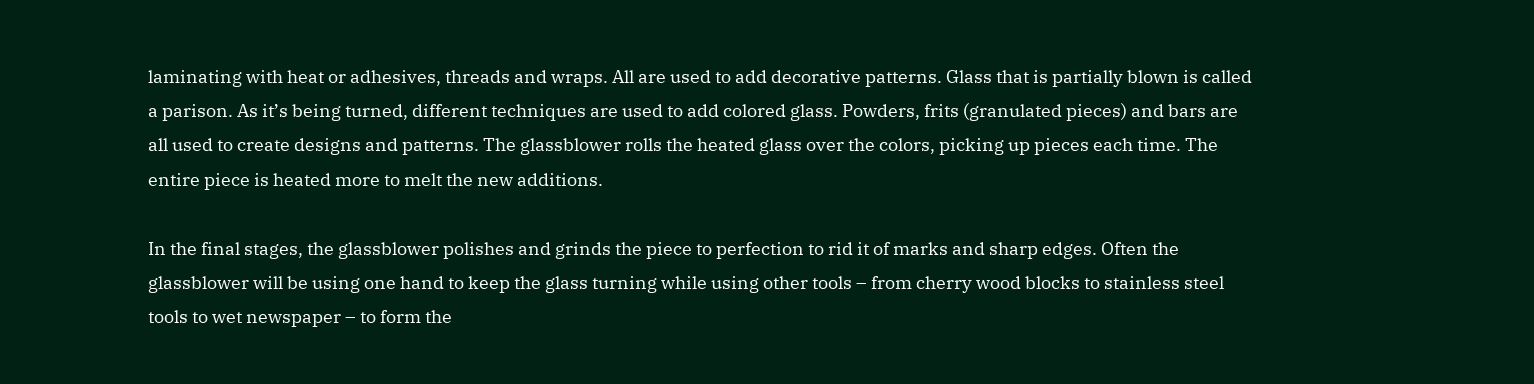laminating with heat or adhesives, threads and wraps. All are used to add decorative patterns. Glass that is partially blown is called a parison. As it’s being turned, different techniques are used to add colored glass. Powders, frits (granulated pieces) and bars are all used to create designs and patterns. The glassblower rolls the heated glass over the colors, picking up pieces each time. The entire piece is heated more to melt the new additions.

In the final stages, the glassblower polishes and grinds the piece to perfection to rid it of marks and sharp edges. Often the glassblower will be using one hand to keep the glass turning while using other tools – from cherry wood blocks to stainless steel tools to wet newspaper – to form the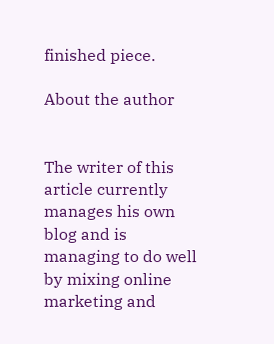finished piece.

About the author


The writer of this article currently manages his own blog and is managing to do well by mixing online marketing and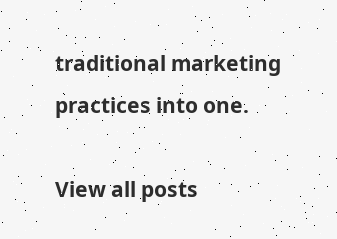traditional marketing practices into one.

View all posts